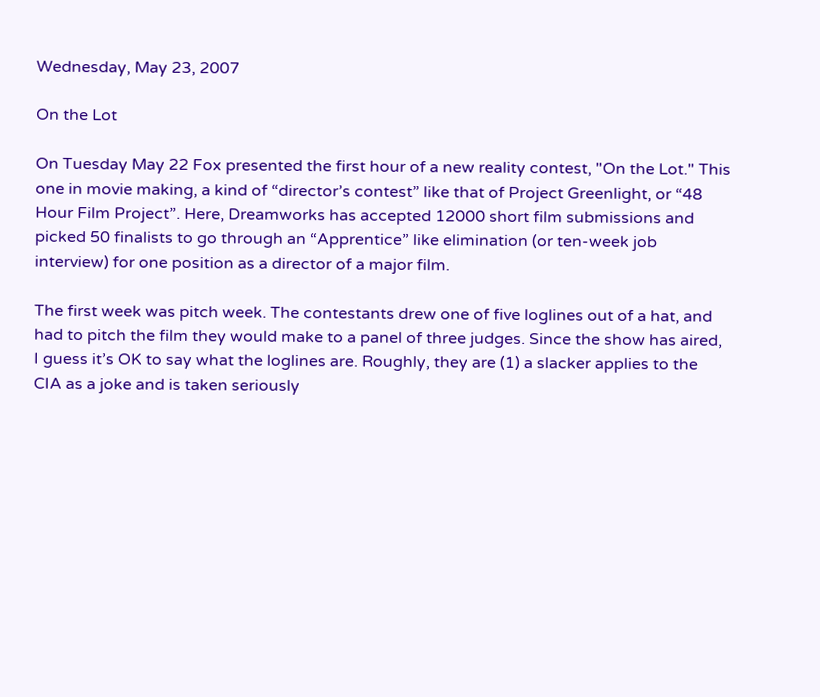Wednesday, May 23, 2007

On the Lot

On Tuesday May 22 Fox presented the first hour of a new reality contest, "On the Lot." This one in movie making, a kind of “director’s contest” like that of Project Greenlight, or “48 Hour Film Project”. Here, Dreamworks has accepted 12000 short film submissions and picked 50 finalists to go through an “Apprentice” like elimination (or ten-week job interview) for one position as a director of a major film.

The first week was pitch week. The contestants drew one of five loglines out of a hat, and had to pitch the film they would make to a panel of three judges. Since the show has aired, I guess it’s OK to say what the loglines are. Roughly, they are (1) a slacker applies to the CIA as a joke and is taken seriously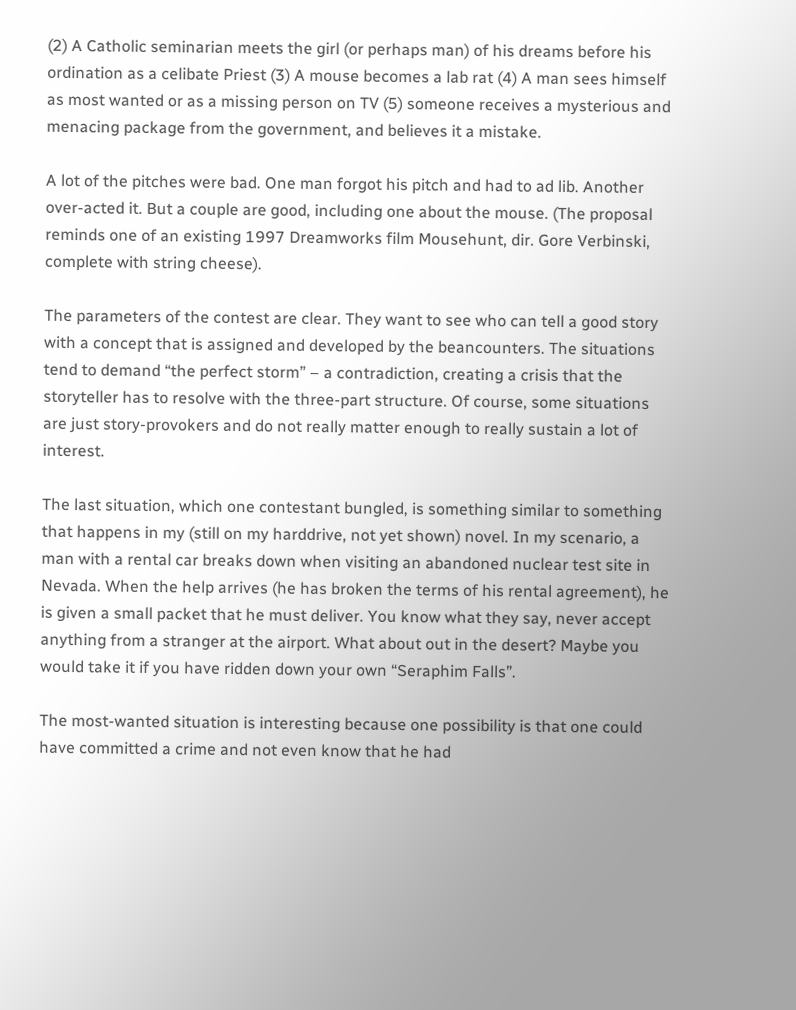(2) A Catholic seminarian meets the girl (or perhaps man) of his dreams before his ordination as a celibate Priest (3) A mouse becomes a lab rat (4) A man sees himself as most wanted or as a missing person on TV (5) someone receives a mysterious and menacing package from the government, and believes it a mistake.

A lot of the pitches were bad. One man forgot his pitch and had to ad lib. Another over-acted it. But a couple are good, including one about the mouse. (The proposal reminds one of an existing 1997 Dreamworks film Mousehunt, dir. Gore Verbinski, complete with string cheese).

The parameters of the contest are clear. They want to see who can tell a good story with a concept that is assigned and developed by the beancounters. The situations tend to demand “the perfect storm” – a contradiction, creating a crisis that the storyteller has to resolve with the three-part structure. Of course, some situations are just story-provokers and do not really matter enough to really sustain a lot of interest.

The last situation, which one contestant bungled, is something similar to something that happens in my (still on my harddrive, not yet shown) novel. In my scenario, a man with a rental car breaks down when visiting an abandoned nuclear test site in Nevada. When the help arrives (he has broken the terms of his rental agreement), he is given a small packet that he must deliver. You know what they say, never accept anything from a stranger at the airport. What about out in the desert? Maybe you would take it if you have ridden down your own “Seraphim Falls”.

The most-wanted situation is interesting because one possibility is that one could have committed a crime and not even know that he had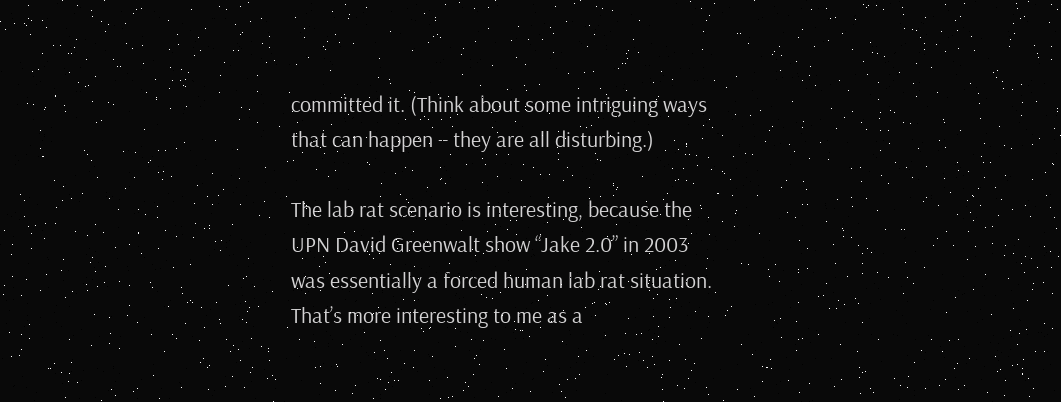committed it. (Think about some intriguing ways that can happen – they are all disturbing.)

The lab rat scenario is interesting, because the UPN David Greenwalt show “Jake 2.0” in 2003 was essentially a forced human lab rat situation. That’s more interesting to me as a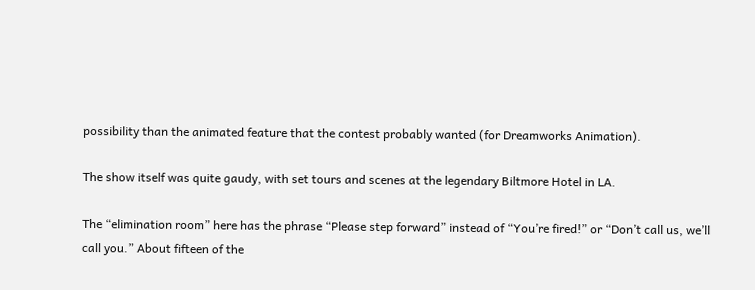possibility than the animated feature that the contest probably wanted (for Dreamworks Animation).

The show itself was quite gaudy, with set tours and scenes at the legendary Biltmore Hotel in LA.

The “elimination room” here has the phrase “Please step forward” instead of “You’re fired!” or “Don’t call us, we’ll call you.” About fifteen of the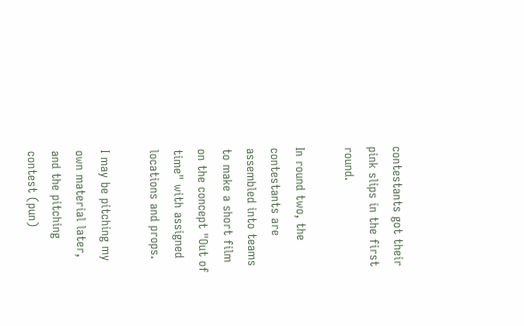contestants got their pink slips in the first round.

In round two, the contestants are assembled into teams to make a short film on the concept "Out of time" with assigned locations and props.

I may be pitching my own material later, and the pitching contest (pun)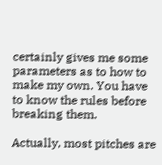certainly gives me some parameters as to how to make my own. You have to know the rules before breaking them.

Actually, most pitches are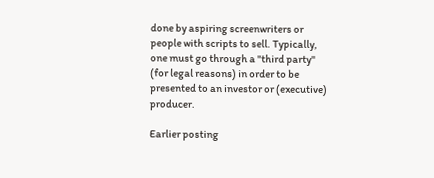done by aspiring screenwriters or people with scripts to sell. Typically, one must go through a "third party" (for legal reasons) in order to be presented to an investor or (executive) producer.

Earlier posting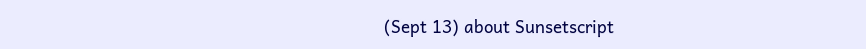(Sept 13) about Sunsetscript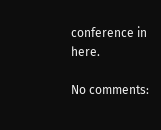conference in here.

No comments: